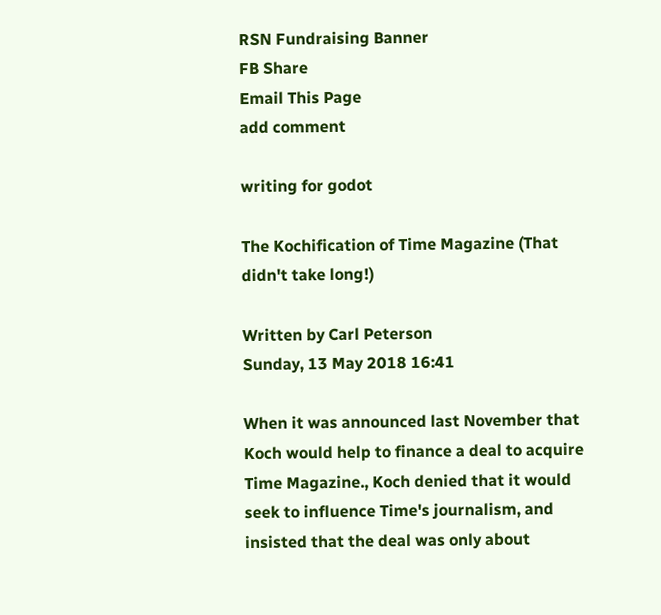RSN Fundraising Banner
FB Share
Email This Page
add comment

writing for godot

The Kochification of Time Magazine (That didn't take long!)

Written by Carl Peterson
Sunday, 13 May 2018 16:41

When it was announced last November that Koch would help to finance a deal to acquire Time Magazine., Koch denied that it would seek to influence Time's journalism, and insisted that the deal was only about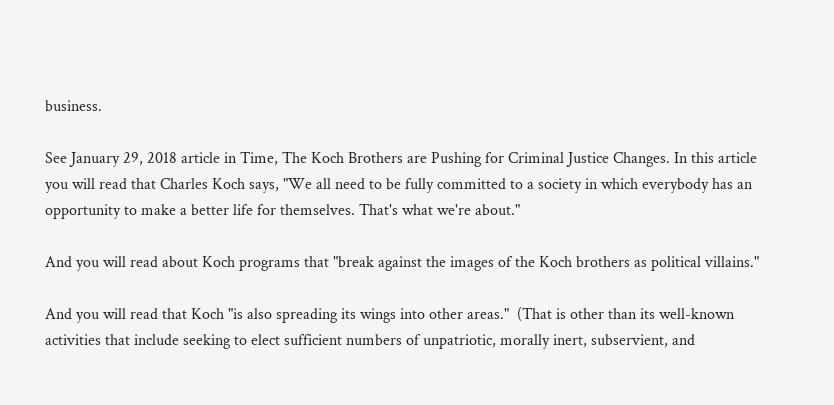business.

See January 29, 2018 article in Time, The Koch Brothers are Pushing for Criminal Justice Changes. In this article you will read that Charles Koch says, "We all need to be fully committed to a society in which everybody has an opportunity to make a better life for themselves. That's what we're about."

And you will read about Koch programs that "break against the images of the Koch brothers as political villains."

And you will read that Koch "is also spreading its wings into other areas."  (That is other than its well-known activities that include seeking to elect sufficient numbers of unpatriotic, morally inert, subservient, and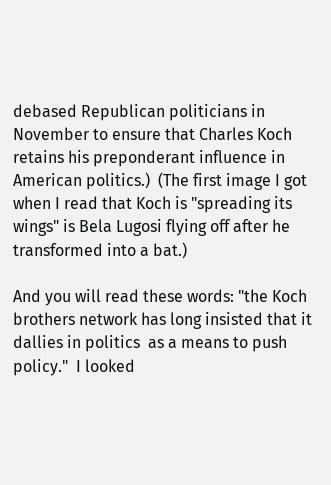debased Republican politicians in November to ensure that Charles Koch retains his preponderant influence in American politics.)  (The first image I got when I read that Koch is "spreading its wings" is Bela Lugosi flying off after he transformed into a bat.)

And you will read these words: "the Koch brothers network has long insisted that it dallies in politics  as a means to push policy."  I looked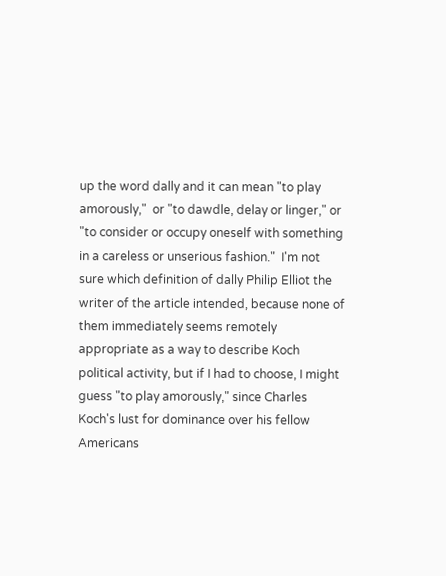up the word dally and it can mean "to play amorously,"  or "to dawdle, delay or linger," or "to consider or occupy oneself with something in a careless or unserious fashion."  I'm not sure which definition of dally Philip Elliot the writer of the article intended, because none of them immediately seems remotely appropriate as a way to describe Koch political activity, but if I had to choose, I might guess "to play amorously," since Charles Koch's lust for dominance over his fellow Americans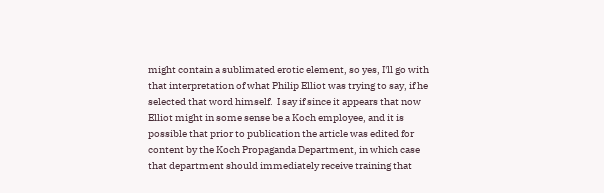might contain a sublimated erotic element, so yes, I'll go with that interpretation of what Philip Elliot was trying to say, if he selected that word himself.  I say if since it appears that now Elliot might in some sense be a Koch employee, and it is possible that prior to publication the article was edited for content by the Koch Propaganda Department, in which case that department should immediately receive training that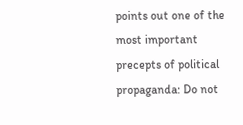points out one of the most important precepts of political propaganda: Do not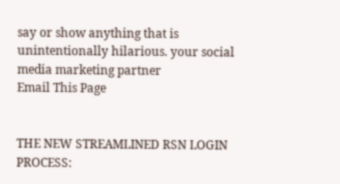say or show anything that is unintentionally hilarious. your social media marketing partner
Email This Page


THE NEW STREAMLINED RSN LOGIN PROCESS: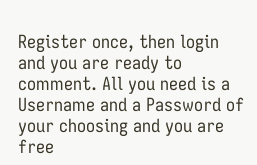Register once, then login and you are ready to comment. All you need is a Username and a Password of your choosing and you are free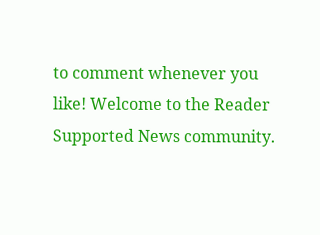to comment whenever you like! Welcome to the Reader Supported News community.